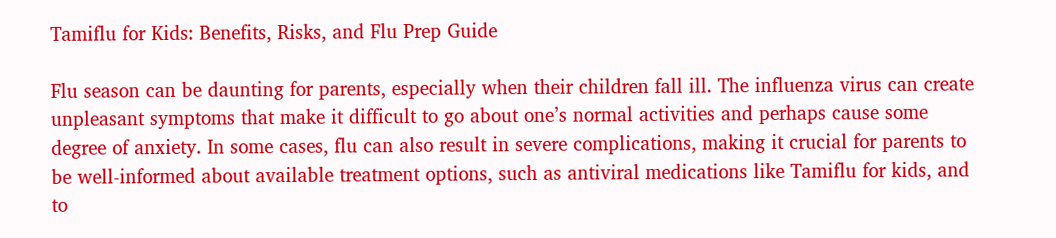Tamiflu for Kids: Benefits, Risks, and Flu Prep Guide

Flu season can be daunting for parents, especially when their children fall ill. The influenza virus can create unpleasant symptoms that make it difficult to go about one’s normal activities and perhaps cause some degree of anxiety. In some cases, flu can also result in severe complications, making it crucial for parents to be well-informed about available treatment options, such as antiviral medications like Tamiflu for kids, and to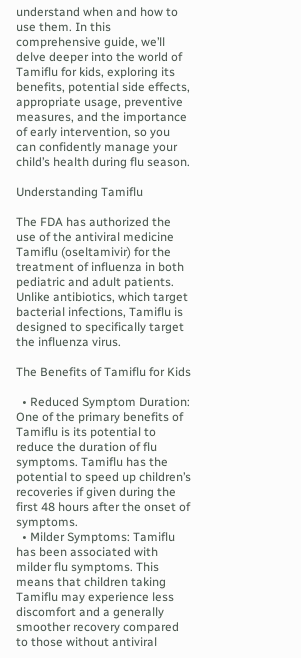understand when and how to use them. In this comprehensive guide, we’ll delve deeper into the world of Tamiflu for kids, exploring its benefits, potential side effects, appropriate usage, preventive measures, and the importance of early intervention, so you can confidently manage your child’s health during flu season.

Understanding Tamiflu

The FDA has authorized the use of the antiviral medicine Tamiflu (oseltamivir) for the treatment of influenza in both pediatric and adult patients. Unlike antibiotics, which target bacterial infections, Tamiflu is designed to specifically target the influenza virus.

The Benefits of Tamiflu for Kids

  • Reduced Symptom Duration: One of the primary benefits of Tamiflu is its potential to reduce the duration of flu symptoms. Tamiflu has the potential to speed up children’s recoveries if given during the first 48 hours after the onset of symptoms.
  • Milder Symptoms: Tamiflu has been associated with milder flu symptoms. This means that children taking Tamiflu may experience less discomfort and a generally smoother recovery compared to those without antiviral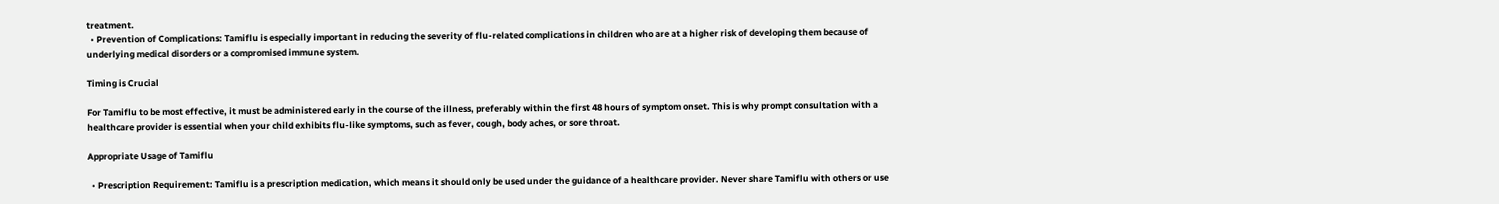treatment.
  • Prevention of Complications: Tamiflu is especially important in reducing the severity of flu-related complications in children who are at a higher risk of developing them because of underlying medical disorders or a compromised immune system.

Timing is Crucial

For Tamiflu to be most effective, it must be administered early in the course of the illness, preferably within the first 48 hours of symptom onset. This is why prompt consultation with a healthcare provider is essential when your child exhibits flu-like symptoms, such as fever, cough, body aches, or sore throat.

Appropriate Usage of Tamiflu

  • Prescription Requirement: Tamiflu is a prescription medication, which means it should only be used under the guidance of a healthcare provider. Never share Tamiflu with others or use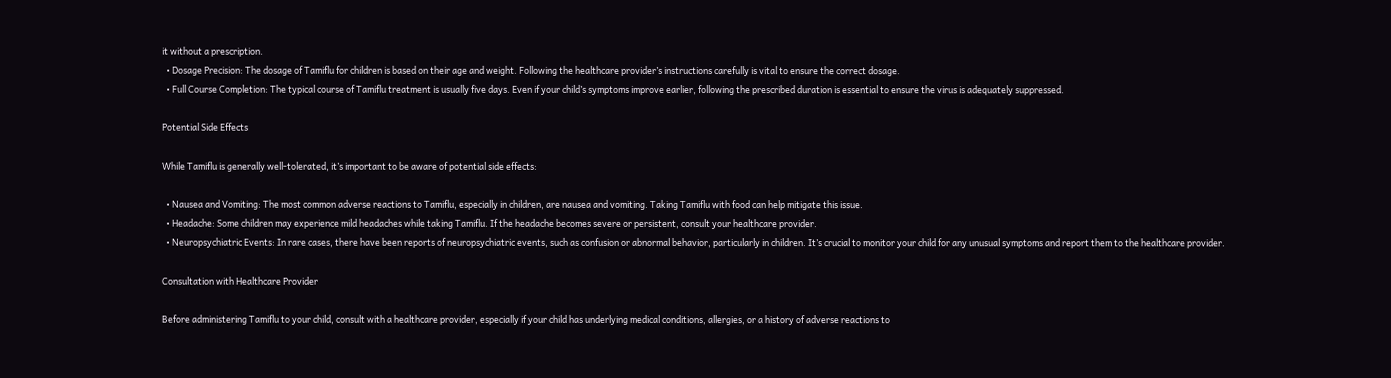it without a prescription.
  • Dosage Precision: The dosage of Tamiflu for children is based on their age and weight. Following the healthcare provider’s instructions carefully is vital to ensure the correct dosage.
  • Full Course Completion: The typical course of Tamiflu treatment is usually five days. Even if your child’s symptoms improve earlier, following the prescribed duration is essential to ensure the virus is adequately suppressed.

Potential Side Effects

While Tamiflu is generally well-tolerated, it’s important to be aware of potential side effects:

  • Nausea and Vomiting: The most common adverse reactions to Tamiflu, especially in children, are nausea and vomiting. Taking Tamiflu with food can help mitigate this issue.
  • Headache: Some children may experience mild headaches while taking Tamiflu. If the headache becomes severe or persistent, consult your healthcare provider.
  • Neuropsychiatric Events: In rare cases, there have been reports of neuropsychiatric events, such as confusion or abnormal behavior, particularly in children. It’s crucial to monitor your child for any unusual symptoms and report them to the healthcare provider.

Consultation with Healthcare Provider

Before administering Tamiflu to your child, consult with a healthcare provider, especially if your child has underlying medical conditions, allergies, or a history of adverse reactions to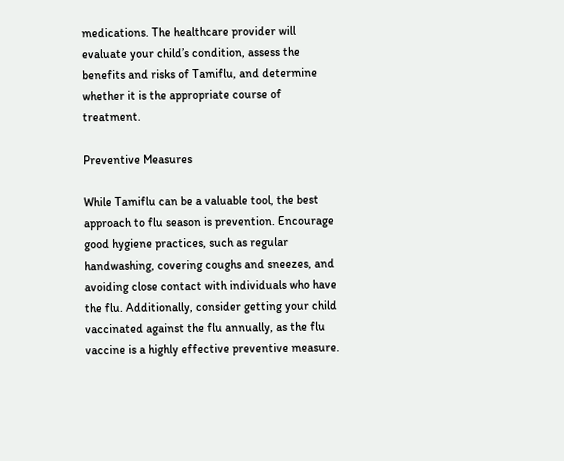medications. The healthcare provider will evaluate your child’s condition, assess the benefits and risks of Tamiflu, and determine whether it is the appropriate course of treatment.

Preventive Measures

While Tamiflu can be a valuable tool, the best approach to flu season is prevention. Encourage good hygiene practices, such as regular handwashing, covering coughs and sneezes, and avoiding close contact with individuals who have the flu. Additionally, consider getting your child vaccinated against the flu annually, as the flu vaccine is a highly effective preventive measure.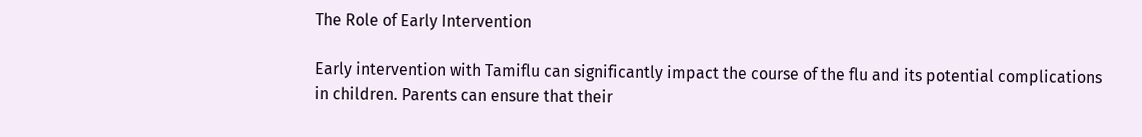The Role of Early Intervention

Early intervention with Tamiflu can significantly impact the course of the flu and its potential complications in children. Parents can ensure that their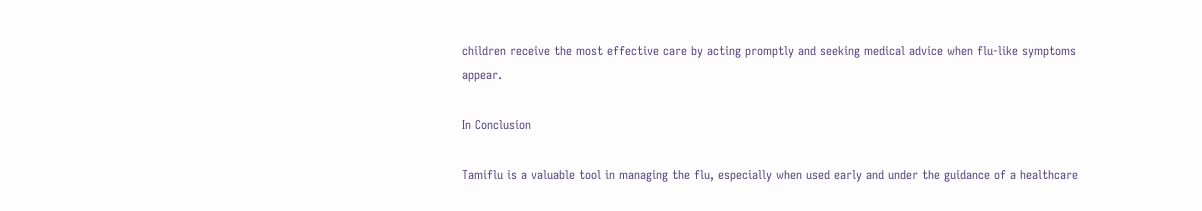children receive the most effective care by acting promptly and seeking medical advice when flu-like symptoms appear.

In Conclusion

Tamiflu is a valuable tool in managing the flu, especially when used early and under the guidance of a healthcare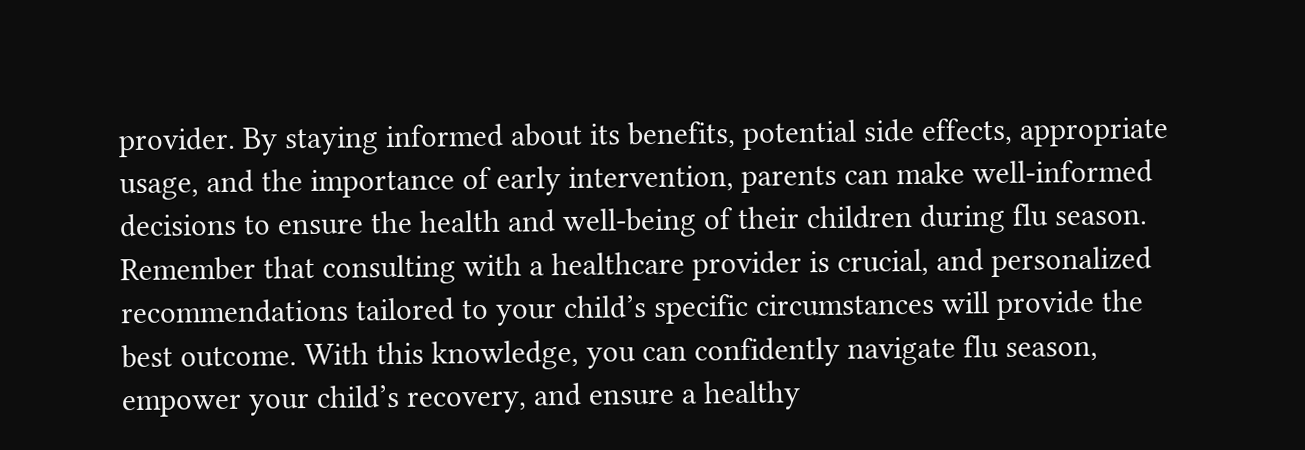provider. By staying informed about its benefits, potential side effects, appropriate usage, and the importance of early intervention, parents can make well-informed decisions to ensure the health and well-being of their children during flu season. Remember that consulting with a healthcare provider is crucial, and personalized recommendations tailored to your child’s specific circumstances will provide the best outcome. With this knowledge, you can confidently navigate flu season, empower your child’s recovery, and ensure a healthy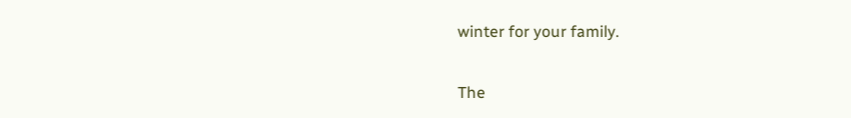winter for your family.

The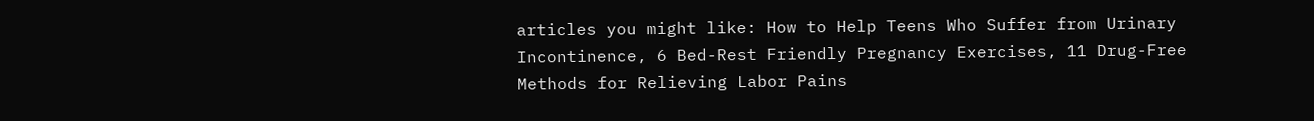articles you might like: How to Help Teens Who Suffer from Urinary Incontinence, 6 Bed-Rest Friendly Pregnancy Exercises, 11 Drug-Free Methods for Relieving Labor Pains